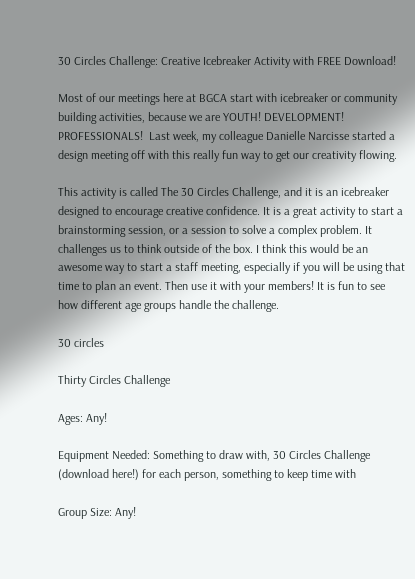30 Circles Challenge: Creative Icebreaker Activity with FREE Download!

Most of our meetings here at BGCA start with icebreaker or community building activities, because we are YOUTH! DEVELOPMENT! PROFESSIONALS!  Last week, my colleague Danielle Narcisse started a design meeting off with this really fun way to get our creativity flowing.

This activity is called The 30 Circles Challenge, and it is an icebreaker designed to encourage creative confidence. It is a great activity to start a brainstorming session, or a session to solve a complex problem. It challenges us to think outside of the box. I think this would be an awesome way to start a staff meeting, especially if you will be using that time to plan an event. Then use it with your members! It is fun to see how different age groups handle the challenge.

30 circles

Thirty Circles Challenge

Ages: Any!

Equipment Needed: Something to draw with, 30 Circles Challenge (download here!) for each person, something to keep time with

Group Size: Any!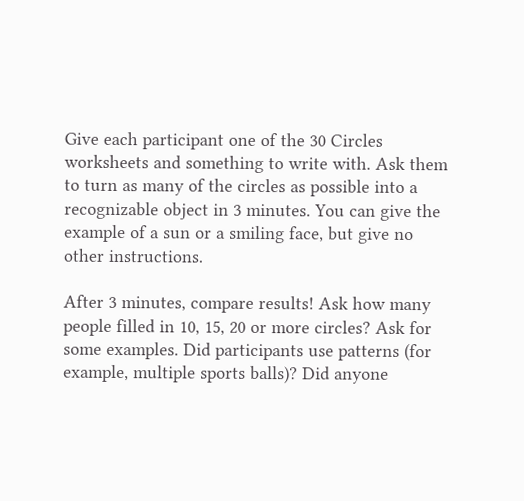Give each participant one of the 30 Circles worksheets and something to write with. Ask them to turn as many of the circles as possible into a recognizable object in 3 minutes. You can give the example of a sun or a smiling face, but give no other instructions.

After 3 minutes, compare results! Ask how many people filled in 10, 15, 20 or more circles? Ask for some examples. Did participants use patterns (for example, multiple sports balls)? Did anyone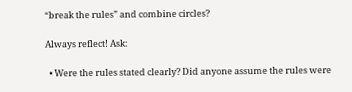“break the rules” and combine circles?

Always reflect! Ask:

  • Were the rules stated clearly? Did anyone assume the rules were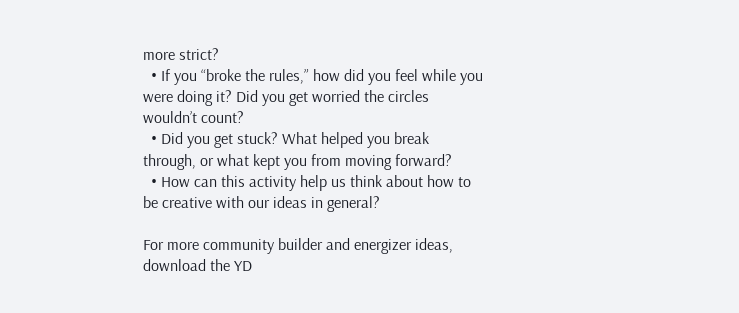more strict?
  • If you “broke the rules,” how did you feel while you were doing it? Did you get worried the circles wouldn’t count?
  • Did you get stuck? What helped you break through, or what kept you from moving forward?
  • How can this activity help us think about how to be creative with our ideas in general?

For more community builder and energizer ideas, download the YD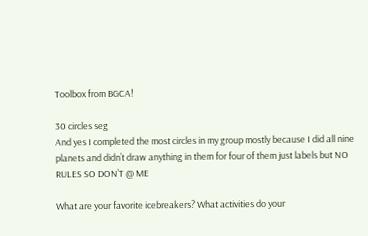Toolbox from BGCA!

30 circles seg
And yes I completed the most circles in my group mostly because I did all nine planets and didn’t draw anything in them for four of them just labels but NO RULES SO DON’T @ ME

What are your favorite icebreakers? What activities do your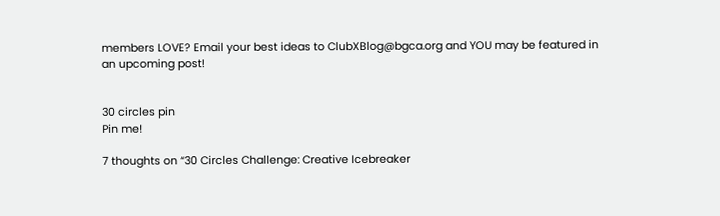members LOVE? Email your best ideas to ClubXBlog@bgca.org and YOU may be featured in an upcoming post!


30 circles pin
Pin me!

7 thoughts on “30 Circles Challenge: Creative Icebreaker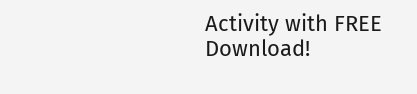Activity with FREE Download!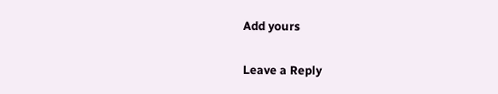Add yours

Leave a Reply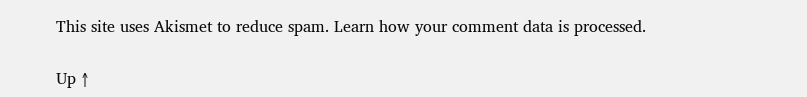This site uses Akismet to reduce spam. Learn how your comment data is processed.

Up ↑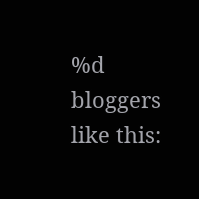%d bloggers like this: